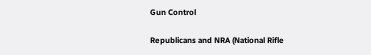Gun Control

Republicans and NRA (National Rifle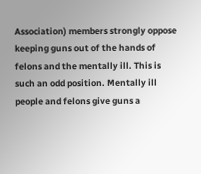Association) members strongly oppose keeping guns out of the hands of felons and the mentally ill. This is such an odd position. Mentally ill people and felons give guns a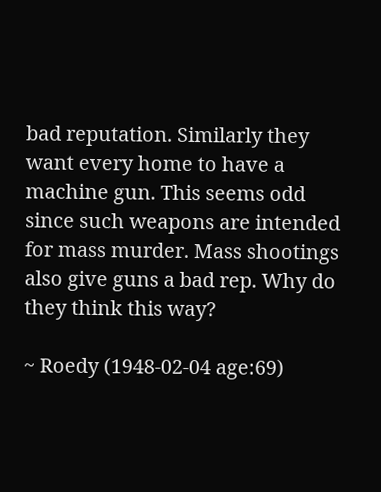bad reputation. Similarly they want every home to have a machine gun. This seems odd since such weapons are intended for mass murder. Mass shootings also give guns a bad rep. Why do they think this way?

~ Roedy (1948-02-04 age:69)